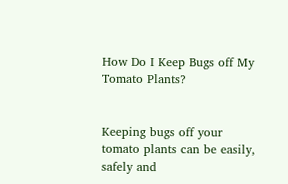How Do I Keep Bugs off My Tomato Plants?


Keeping bugs off your tomato plants can be easily, safely and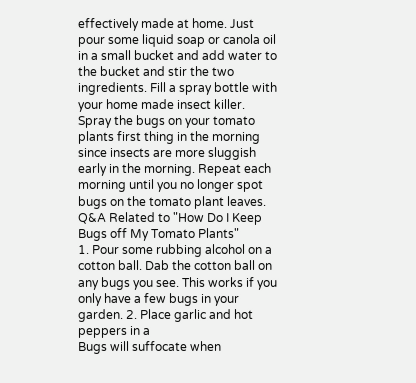effectively made at home. Just pour some liquid soap or canola oil in a small bucket and add water to the bucket and stir the two ingredients. Fill a spray bottle with your home made insect killer. Spray the bugs on your tomato plants first thing in the morning since insects are more sluggish early in the morning. Repeat each morning until you no longer spot bugs on the tomato plant leaves.
Q&A Related to "How Do I Keep Bugs off My Tomato Plants"
1. Pour some rubbing alcohol on a cotton ball. Dab the cotton ball on any bugs you see. This works if you only have a few bugs in your garden. 2. Place garlic and hot peppers in a
Bugs will suffocate when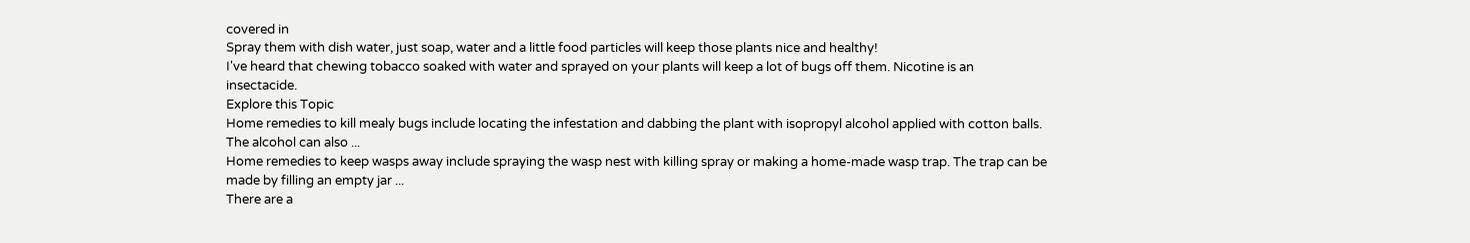covered in
Spray them with dish water, just soap, water and a little food particles will keep those plants nice and healthy!
I've heard that chewing tobacco soaked with water and sprayed on your plants will keep a lot of bugs off them. Nicotine is an insectacide.
Explore this Topic
Home remedies to kill mealy bugs include locating the infestation and dabbing the plant with isopropyl alcohol applied with cotton balls. The alcohol can also ...
Home remedies to keep wasps away include spraying the wasp nest with killing spray or making a home-made wasp trap. The trap can be made by filling an empty jar ...
There are a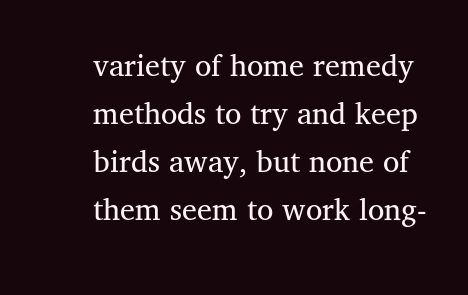variety of home remedy methods to try and keep birds away, but none of them seem to work long-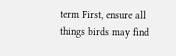term First, ensure all things birds may find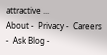attractive ...
About -  Privacy -  Careers -  Ask Blog -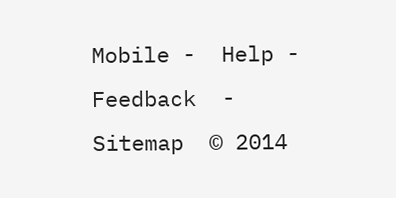Mobile -  Help -  Feedback  -  Sitemap  © 2014